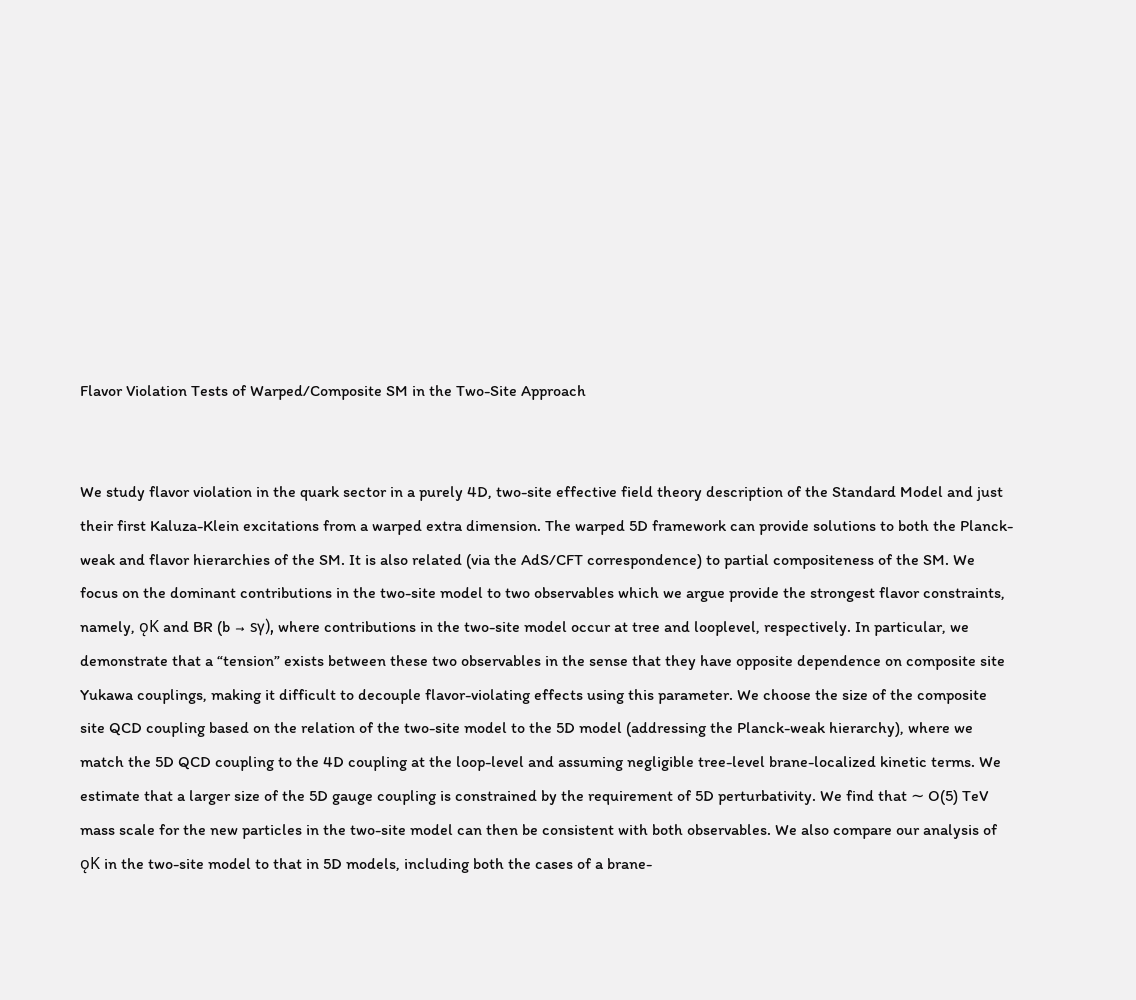Flavor Violation Tests of Warped/Composite SM in the Two-Site Approach


We study flavor violation in the quark sector in a purely 4D, two-site effective field theory description of the Standard Model and just their first Kaluza-Klein excitations from a warped extra dimension. The warped 5D framework can provide solutions to both the Planck-weak and flavor hierarchies of the SM. It is also related (via the AdS/CFT correspondence) to partial compositeness of the SM. We focus on the dominant contributions in the two-site model to two observables which we argue provide the strongest flavor constraints, namely, ǫK and BR (b → sγ), where contributions in the two-site model occur at tree and looplevel, respectively. In particular, we demonstrate that a “tension” exists between these two observables in the sense that they have opposite dependence on composite site Yukawa couplings, making it difficult to decouple flavor-violating effects using this parameter. We choose the size of the composite site QCD coupling based on the relation of the two-site model to the 5D model (addressing the Planck-weak hierarchy), where we match the 5D QCD coupling to the 4D coupling at the loop-level and assuming negligible tree-level brane-localized kinetic terms. We estimate that a larger size of the 5D gauge coupling is constrained by the requirement of 5D perturbativity. We find that ∼ O(5) TeV mass scale for the new particles in the two-site model can then be consistent with both observables. We also compare our analysis of ǫK in the two-site model to that in 5D models, including both the cases of a brane-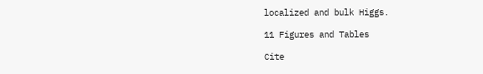localized and bulk Higgs.

11 Figures and Tables

Cite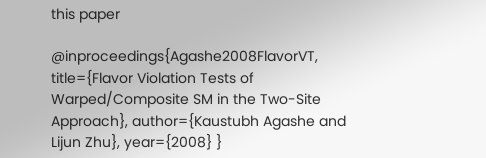this paper

@inproceedings{Agashe2008FlavorVT, title={Flavor Violation Tests of Warped/Composite SM in the Two-Site Approach}, author={Kaustubh Agashe and Lijun Zhu}, year={2008} }